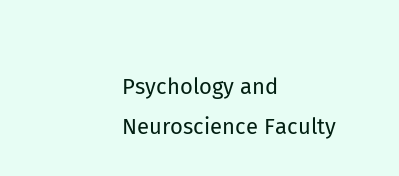Psychology and Neuroscience Faculty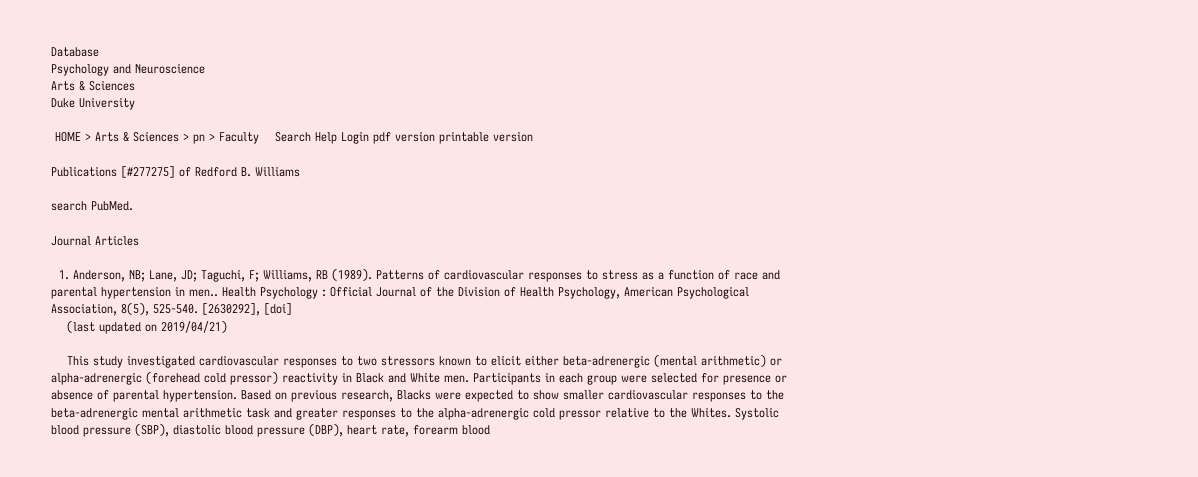Database
Psychology and Neuroscience
Arts & Sciences
Duke University

 HOME > Arts & Sciences > pn > Faculty    Search Help Login pdf version printable version

Publications [#277275] of Redford B. Williams

search PubMed.

Journal Articles

  1. Anderson, NB; Lane, JD; Taguchi, F; Williams, RB (1989). Patterns of cardiovascular responses to stress as a function of race and parental hypertension in men.. Health Psychology : Official Journal of the Division of Health Psychology, American Psychological Association, 8(5), 525-540. [2630292], [doi]
    (last updated on 2019/04/21)

    This study investigated cardiovascular responses to two stressors known to elicit either beta-adrenergic (mental arithmetic) or alpha-adrenergic (forehead cold pressor) reactivity in Black and White men. Participants in each group were selected for presence or absence of parental hypertension. Based on previous research, Blacks were expected to show smaller cardiovascular responses to the beta-adrenergic mental arithmetic task and greater responses to the alpha-adrenergic cold pressor relative to the Whites. Systolic blood pressure (SBP), diastolic blood pressure (DBP), heart rate, forearm blood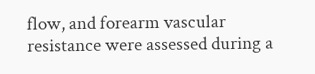flow, and forearm vascular resistance were assessed during a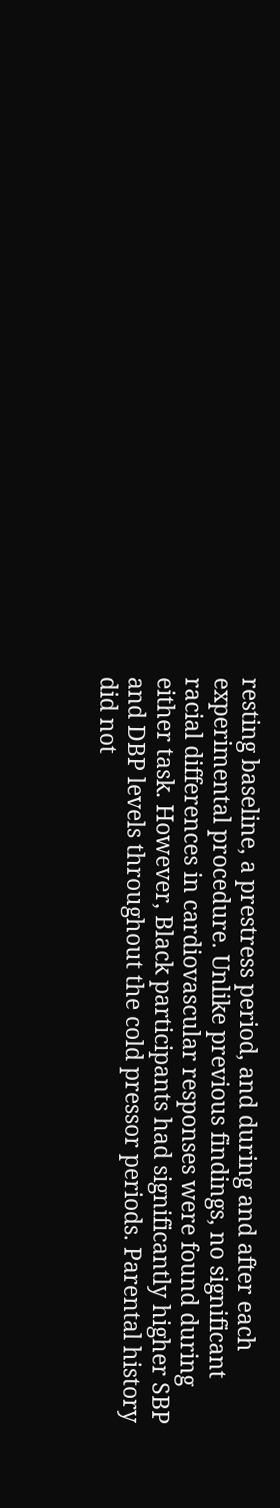resting baseline, a prestress period, and during and after each experimental procedure. Unlike previous findings, no significant racial differences in cardiovascular responses were found during either task. However, Black participants had significantly higher SBP and DBP levels throughout the cold pressor periods. Parental history did not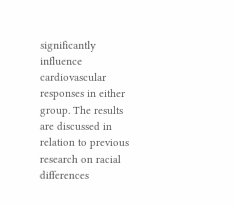significantly influence cardiovascular responses in either group. The results are discussed in relation to previous research on racial differences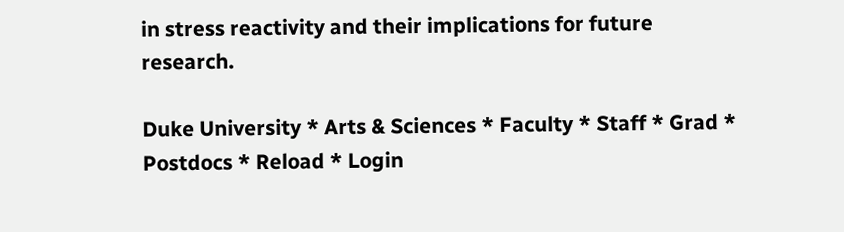in stress reactivity and their implications for future research.

Duke University * Arts & Sciences * Faculty * Staff * Grad * Postdocs * Reload * Login